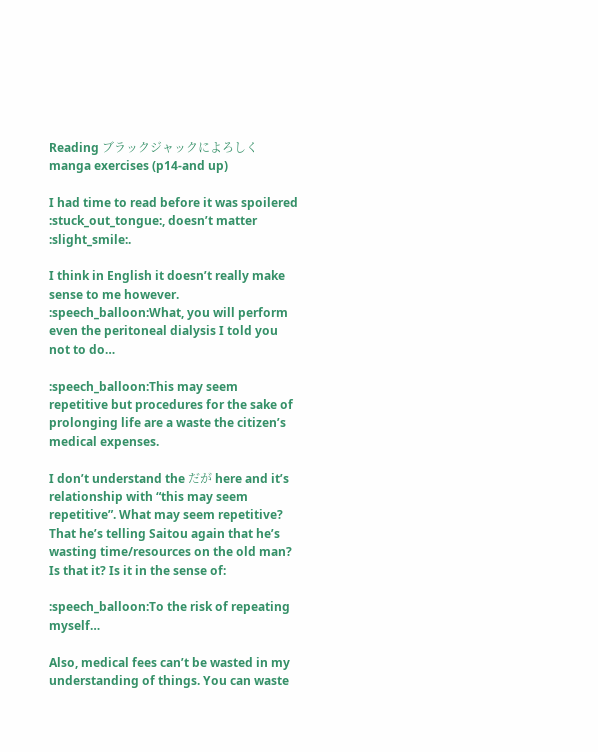Reading ブラックジャックによろしく manga exercises (p14-and up)

I had time to read before it was spoilered :stuck_out_tongue:, doesn’t matter :slight_smile:.

I think in English it doesn’t really make sense to me however.
:speech_balloon:What, you will perform even the peritoneal dialysis I told you not to do…

:speech_balloon:This may seem repetitive but procedures for the sake of prolonging life are a waste the citizen’s medical expenses.

I don’t understand the だが here and it’s relationship with “this may seem repetitive”. What may seem repetitive? That he’s telling Saitou again that he’s wasting time/resources on the old man? Is that it? Is it in the sense of:

:speech_balloon:To the risk of repeating myself…

Also, medical fees can’t be wasted in my understanding of things. You can waste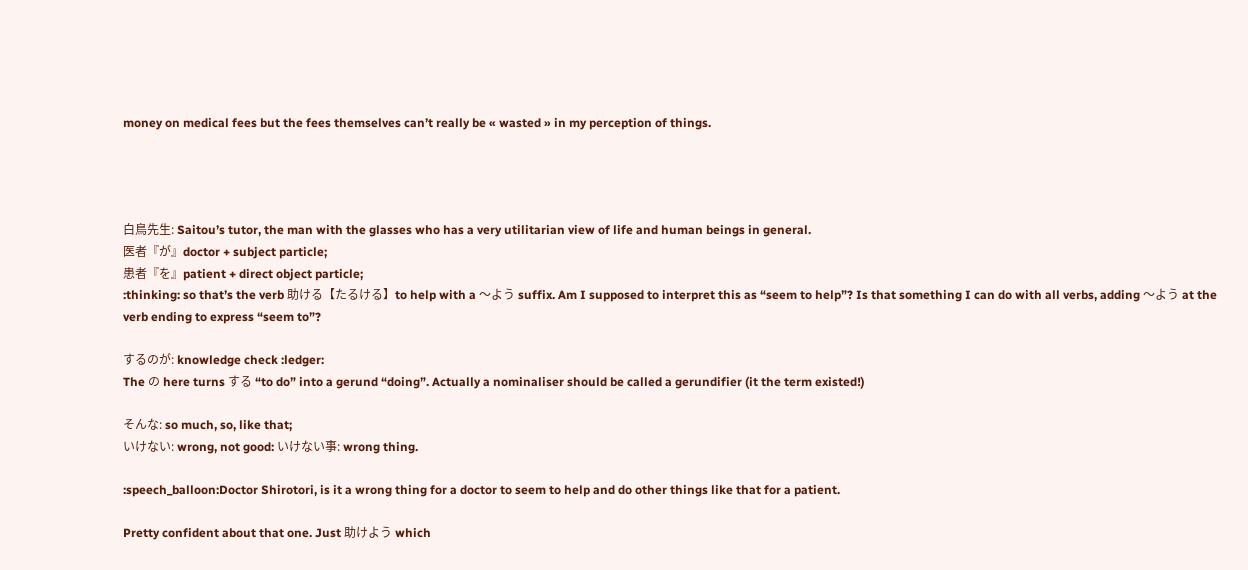money on medical fees but the fees themselves can’t really be « wasted » in my perception of things.




白鳥先生: Saitou’s tutor, the man with the glasses who has a very utilitarian view of life and human beings in general.
医者『が』doctor + subject particle;
患者『を』patient + direct object particle;
:thinking: so that’s the verb 助ける【たるける】to help with a 〜よう suffix. Am I supposed to interpret this as “seem to help”? Is that something I can do with all verbs, adding 〜よう at the verb ending to express “seem to”?

するのが: knowledge check :ledger:
The の here turns する “to do” into a gerund “doing”. Actually a nominaliser should be called a gerundifier (it the term existed!)

そんな: so much, so, like that;
いけない: wrong, not good: いけない事: wrong thing.

:speech_balloon:Doctor Shirotori, is it a wrong thing for a doctor to seem to help and do other things like that for a patient.

Pretty confident about that one. Just 助けよう which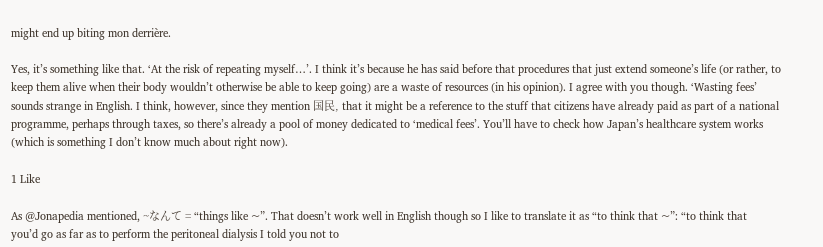might end up biting mon derrière.

Yes, it’s something like that. ‘At the risk of repeating myself…’. I think it’s because he has said before that procedures that just extend someone’s life (or rather, to keep them alive when their body wouldn’t otherwise be able to keep going) are a waste of resources (in his opinion). I agree with you though. ‘Wasting fees’ sounds strange in English. I think, however, since they mention 国民, that it might be a reference to the stuff that citizens have already paid as part of a national programme, perhaps through taxes, so there’s already a pool of money dedicated to ‘medical fees’. You’ll have to check how Japan’s healthcare system works (which is something I don’t know much about right now).

1 Like

As @Jonapedia mentioned, ~なんて = “things like ~”. That doesn’t work well in English though so I like to translate it as “to think that ~”: “to think that you’d go as far as to perform the peritoneal dialysis I told you not to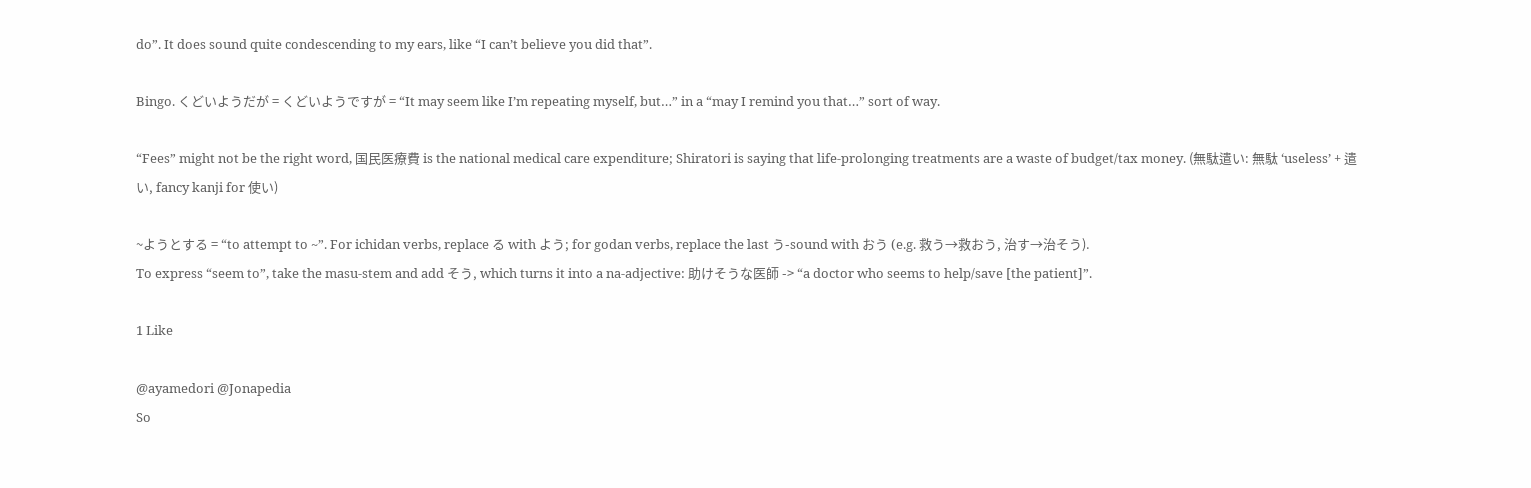do”. It does sound quite condescending to my ears, like “I can’t believe you did that”.

Bingo. くどいようだが = くどいようですが = “It may seem like I’m repeating myself, but…” in a “may I remind you that…” sort of way.

“Fees” might not be the right word, 国民医療費 is the national medical care expenditure; Shiratori is saying that life-prolonging treatments are a waste of budget/tax money. (無駄遣い: 無駄 ‘useless’ + 遣い, fancy kanji for 使い)

~ようとする = “to attempt to ~”. For ichidan verbs, replace る with よう; for godan verbs, replace the last う-sound with おう (e.g. 救う→救おう, 治す→治そう).
To express “seem to”, take the masu-stem and add そう, which turns it into a na-adjective: 助けそうな医師 -> “a doctor who seems to help/save [the patient]”.

1 Like

@ayamedori @Jonapedia
So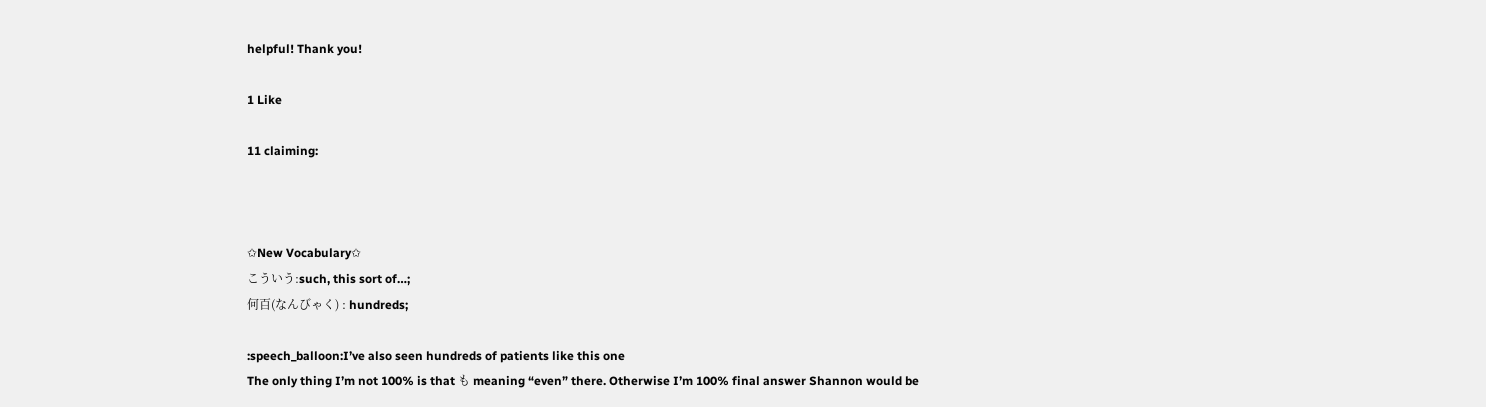helpful! Thank you!

1 Like

11 claiming:



✩New Vocabulary✩
こういう:such, this sort of…;
何百(なんびゃく) : hundreds;

:speech_balloon:I’ve also seen hundreds of patients like this one
The only thing I’m not 100% is that も meaning “even” there. Otherwise I’m 100% final answer Shannon would be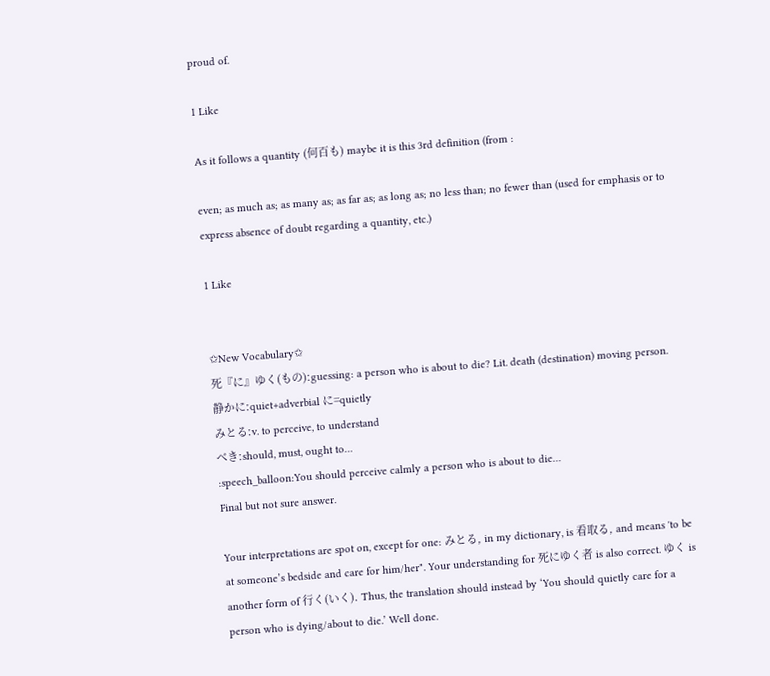proud of.

1 Like

As it follows a quantity (何百も) maybe it is this 3rd definition (from :

even; as much as; as many as; as far as; as long as; no less than; no fewer than (used for emphasis or to express absence of doubt regarding a quantity, etc.)

1 Like


✩New Vocabulary✩
死『に』ゆく(もの):guessing: a person who is about to die? Lit. death (destination) moving person.
静かに:quiet+adverbial に=quietly
みとる:v. to perceive, to understand
べき:should, must, ought to…
:speech_balloon:You should perceive calmly a person who is about to die…
Final but not sure answer.

Your interpretations are spot on, except for one: みとる, in my dictionary, is 看取る, and means 'to be at someone’s bedside and care for him/her". Your understanding for 死にゆく者 is also correct. ゆく is another form of 行く(いく). Thus, the translation should instead by ‘You should quietly care for a person who is dying/about to die.’ Well done.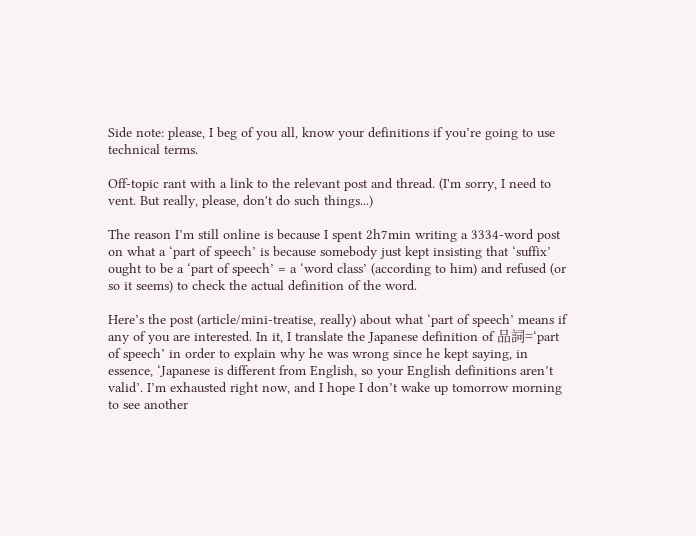Side note: please, I beg of you all, know your definitions if you’re going to use technical terms.

Off-topic rant with a link to the relevant post and thread. (I'm sorry, I need to vent. But really, please, don't do such things...)

The reason I’m still online is because I spent 2h7min writing a 3334-word post on what a ‘part of speech’ is because somebody just kept insisting that ‘suffix’ ought to be a ‘part of speech’ = a ‘word class’ (according to him) and refused (or so it seems) to check the actual definition of the word.

Here’s the post (article/mini-treatise, really) about what ‘part of speech’ means if any of you are interested. In it, I translate the Japanese definition of 品詞=‘part of speech’ in order to explain why he was wrong since he kept saying, in essence, ‘Japanese is different from English, so your English definitions aren’t valid’. I’m exhausted right now, and I hope I don’t wake up tomorrow morning to see another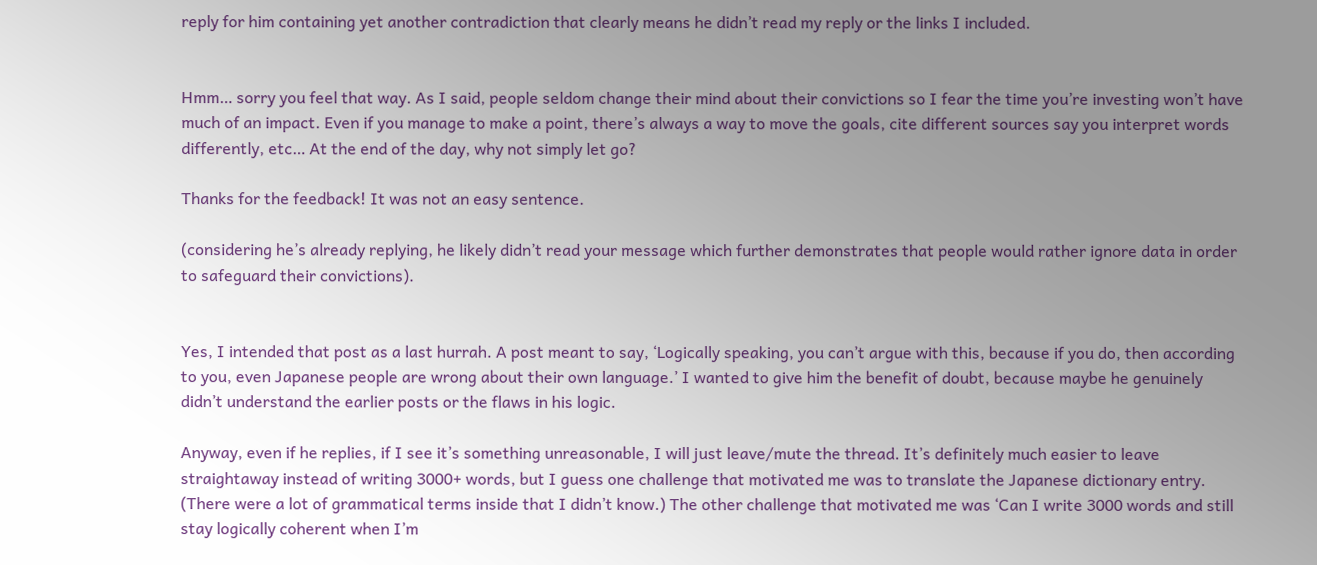reply for him containing yet another contradiction that clearly means he didn’t read my reply or the links I included.


Hmm… sorry you feel that way. As I said, people seldom change their mind about their convictions so I fear the time you’re investing won’t have much of an impact. Even if you manage to make a point, there’s always a way to move the goals, cite different sources say you interpret words differently, etc… At the end of the day, why not simply let go?

Thanks for the feedback! It was not an easy sentence.

(considering he’s already replying, he likely didn’t read your message which further demonstrates that people would rather ignore data in order to safeguard their convictions).


Yes, I intended that post as a last hurrah. A post meant to say, ‘Logically speaking, you can’t argue with this, because if you do, then according to you, even Japanese people are wrong about their own language.’ I wanted to give him the benefit of doubt, because maybe he genuinely didn’t understand the earlier posts or the flaws in his logic.

Anyway, even if he replies, if I see it’s something unreasonable, I will just leave/mute the thread. It’s definitely much easier to leave straightaway instead of writing 3000+ words, but I guess one challenge that motivated me was to translate the Japanese dictionary entry. (There were a lot of grammatical terms inside that I didn’t know.) The other challenge that motivated me was ‘Can I write 3000 words and still stay logically coherent when I’m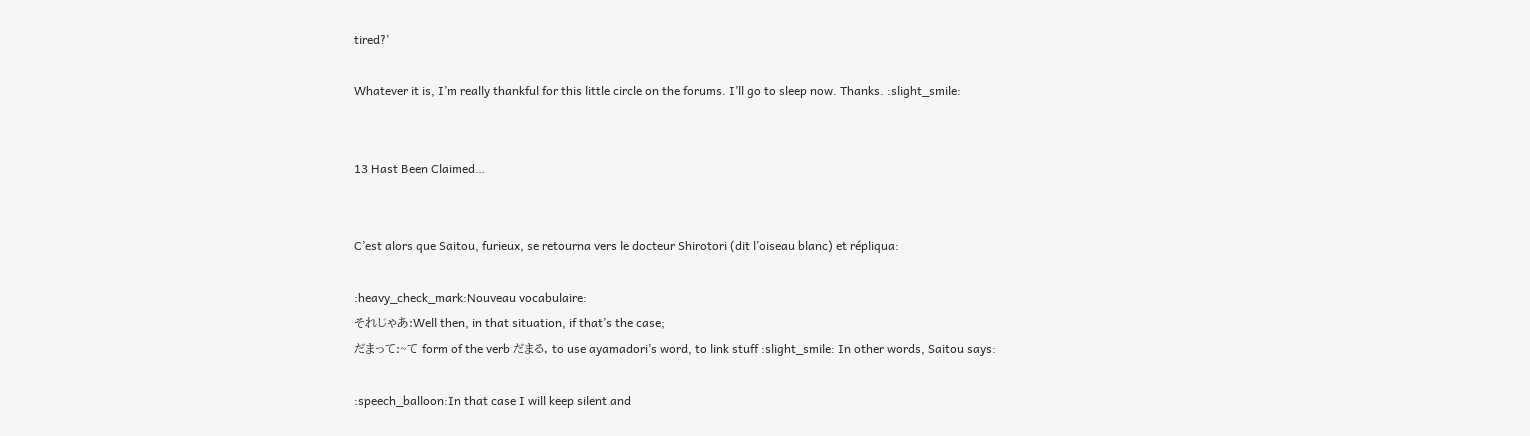tired?’

Whatever it is, I’m really thankful for this little circle on the forums. I’ll go to sleep now. Thanks. :slight_smile:


13 Hast Been Claimed…


C’est alors que Saitou, furieux, se retourna vers le docteur Shirotori (dit l’oiseau blanc) et répliqua:

:heavy_check_mark:Nouveau vocabulaire:
それじゃあ:Well then, in that situation, if that’s the case;
だまって:~て form of the verb だまる, to use ayamadori’s word, to link stuff :slight_smile: In other words, Saitou says:

:speech_balloon:In that case I will keep silent and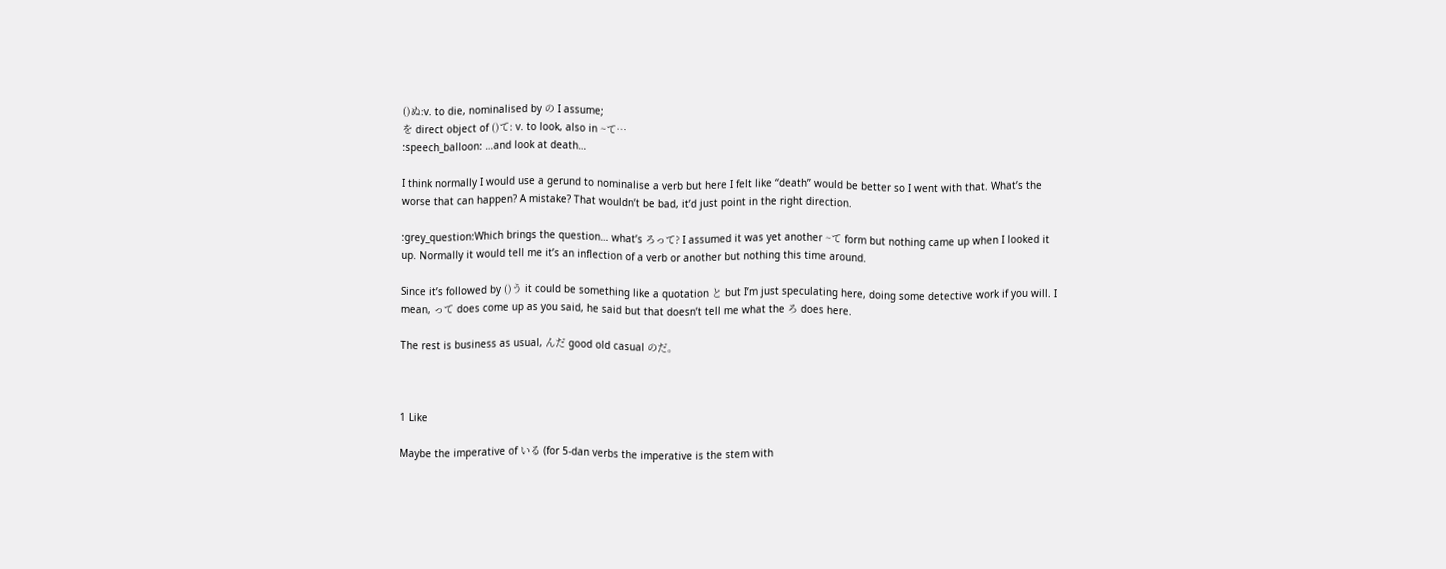()ぬ:v. to die, nominalised by の I assume;
を direct object of ()て: v. to look, also in ~て…
:speech_balloon: …and look at death…

I think normally I would use a gerund to nominalise a verb but here I felt like ‘‘death’’ would be better so I went with that. What’s the worse that can happen? A mistake? That wouldn’t be bad, it’d just point in the right direction.

:grey_question:Which brings the question… what’s ろって? I assumed it was yet another ~て form but nothing came up when I looked it up. Normally it would tell me it’s an inflection of a verb or another but nothing this time around.

Since it’s followed by ()う it could be something like a quotation と but I’m just speculating here, doing some detective work if you will. I mean, って does come up as you said, he said but that doesn’t tell me what the ろ does here.

The rest is business as usual, んだ good old casual のだ。



1 Like

Maybe the imperative of いる (for 5-dan verbs the imperative is the stem with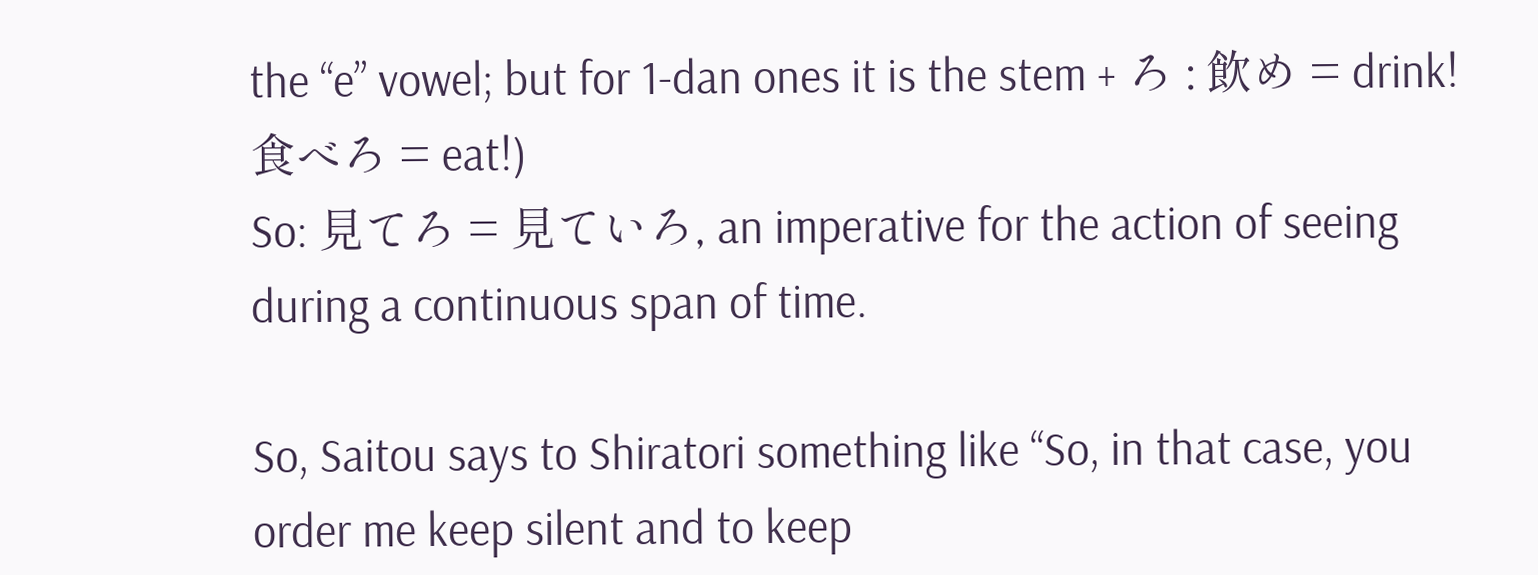the “e” vowel; but for 1-dan ones it is the stem + ろ : 飲め = drink! 食べろ = eat!)
So: 見てろ = 見ていろ, an imperative for the action of seeing during a continuous span of time.

So, Saitou says to Shiratori something like “So, in that case, you order me keep silent and to keep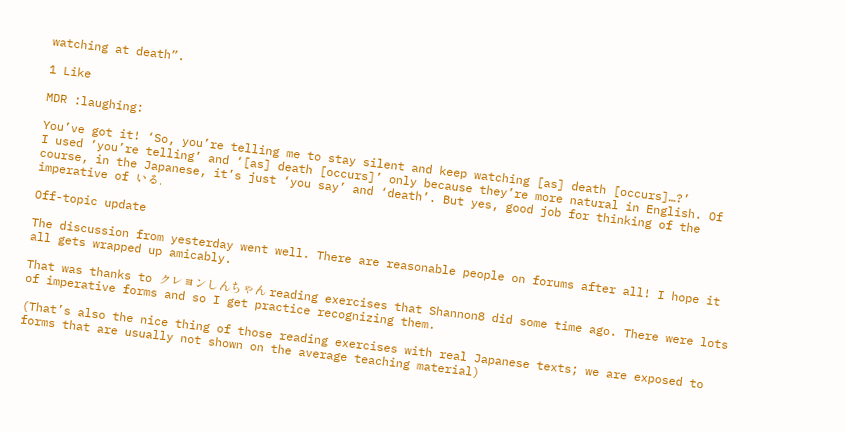watching at death”.

1 Like

MDR :laughing:

You’ve got it! ‘So, you’re telling me to stay silent and keep watching [as] death [occurs]…?’
I used ‘you’re telling’ and ‘[as] death [occurs]’ only because they’re more natural in English. Of course, in the Japanese, it’s just ‘you say’ and ‘death’. But yes, good job for thinking of the imperative of いる.

Off-topic update

The discussion from yesterday went well. There are reasonable people on forums after all! I hope it all gets wrapped up amicably.

That was thanks to クレヨンしんちゃん reading exercises that Shannon8 did some time ago. There were lots of imperative forms and so I get practice recognizing them.

(That’s also the nice thing of those reading exercises with real Japanese texts; we are exposed to forms that are usually not shown on the average teaching material)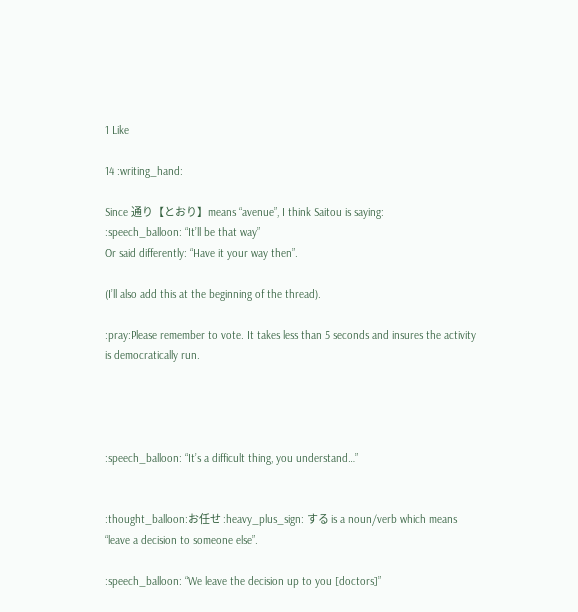1 Like

14 :writing_hand:

Since 通り【とおり】means “avenue”, I think Saitou is saying:
:speech_balloon: “It’ll be that way”
Or said differently: “Have it your way then”.

(I’ll also add this at the beginning of the thread).

:pray:Please remember to vote. It takes less than 5 seconds and insures the activity is democratically run.




:speech_balloon: “It’s a difficult thing, you understand…”


:thought_balloon:お任せ :heavy_plus_sign: する is a noun/verb which means “leave a decision to someone else”.

:speech_balloon: “We leave the decision up to you [doctors]”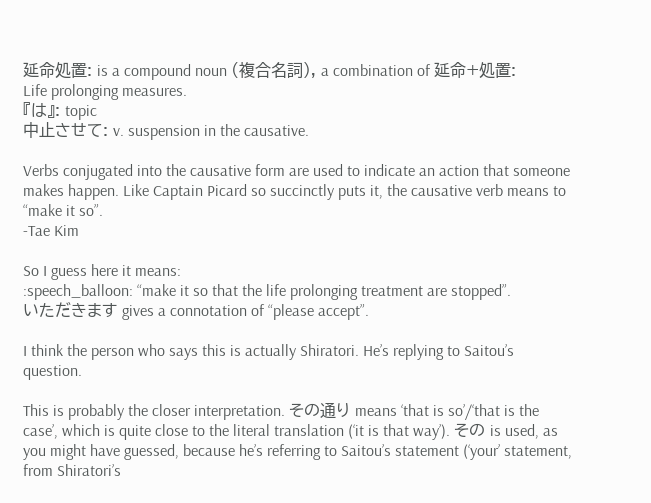延命処置: is a compound noun (複合名詞), a combination of 延命+処置:
Life prolonging measures.
『は』: topic
中止させて: v. suspension in the causative.

Verbs conjugated into the causative form are used to indicate an action that someone makes happen. Like Captain Picard so succinctly puts it, the causative verb means to “make it so”.
-Tae Kim

So I guess here it means:
:speech_balloon: “make it so that the life prolonging treatment are stopped”.
いただきます gives a connotation of “please accept”.

I think the person who says this is actually Shiratori. He’s replying to Saitou’s question.

This is probably the closer interpretation. その通り means ‘that is so’/‘that is the case’, which is quite close to the literal translation (‘it is that way’). その is used, as you might have guessed, because he’s referring to Saitou’s statement (‘your’ statement, from Shiratori’s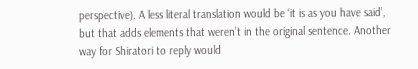perspective). A less literal translation would be ‘it is as you have said’, but that adds elements that weren’t in the original sentence. Another way for Shiratori to reply would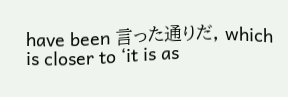have been 言った通りだ, which is closer to ‘it is as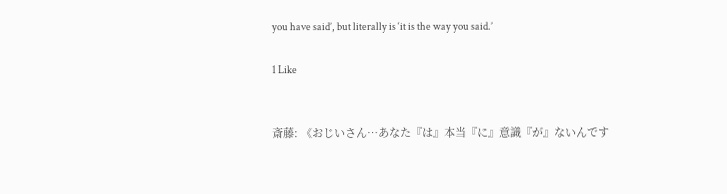you have said’, but literally is ‘it is the way you said.’

1 Like


斎藤: 《おじいさん…あなた『は』本当『に』意識『が』ないんです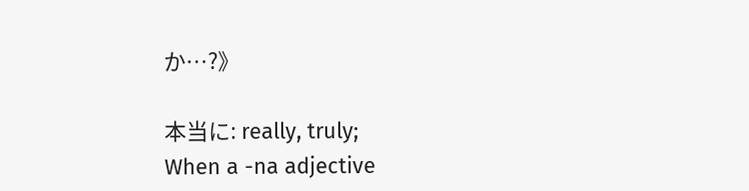か…?》

本当に: really, truly;
When a -na adjective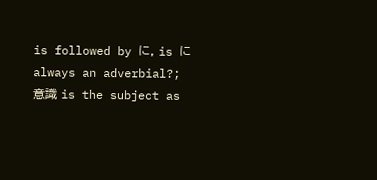is followed by に, is に always an adverbial?;
意識 is the subject as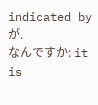indicated by が.
なんですか: it is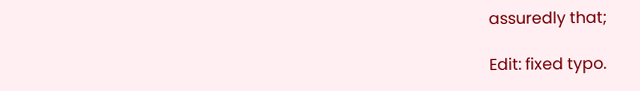assuredly that;

Edit: fixed typo.